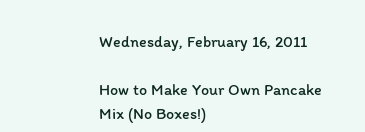Wednesday, February 16, 2011

How to Make Your Own Pancake Mix (No Boxes!)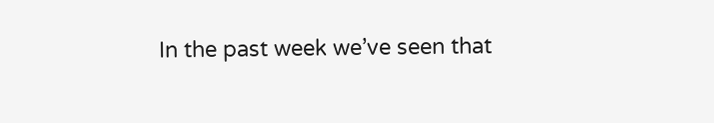In the past week we’ve seen that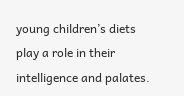young children’s diets play a role in their intelligence and palates.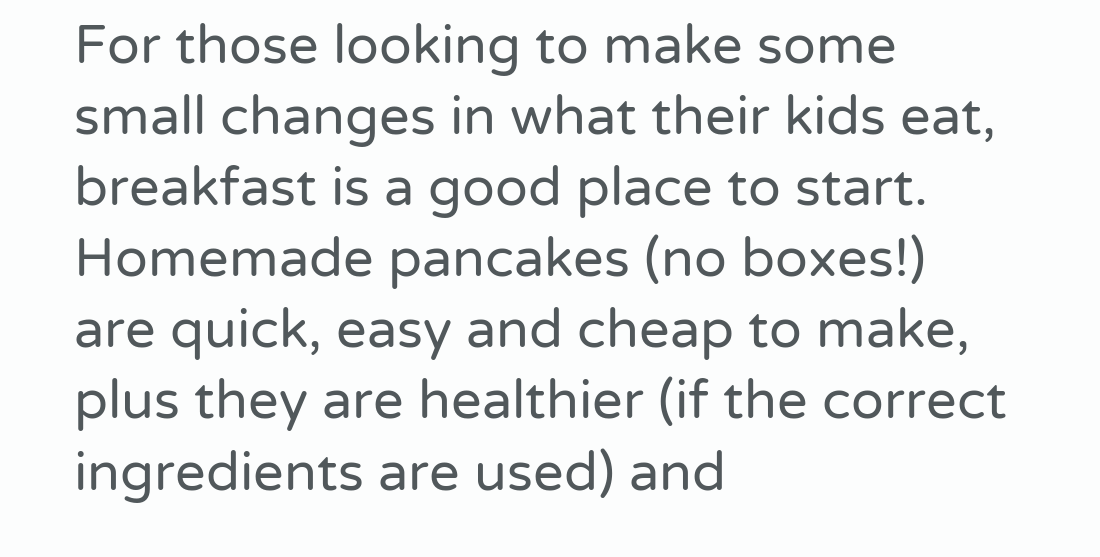For those looking to make some small changes in what their kids eat, breakfast is a good place to start. Homemade pancakes (no boxes!) are quick, easy and cheap to make, plus they are healthier (if the correct ingredients are used) and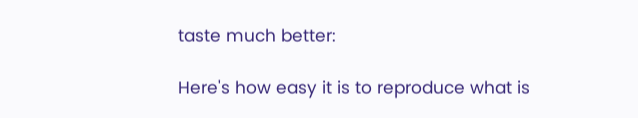taste much better:

Here's how easy it is to reproduce what is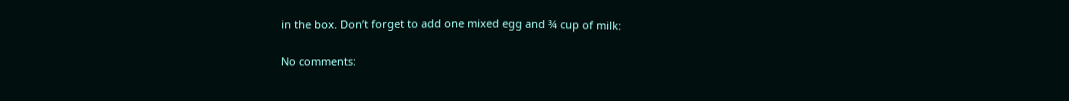in the box. Don’t forget to add one mixed egg and ¾ cup of milk:

No comments: